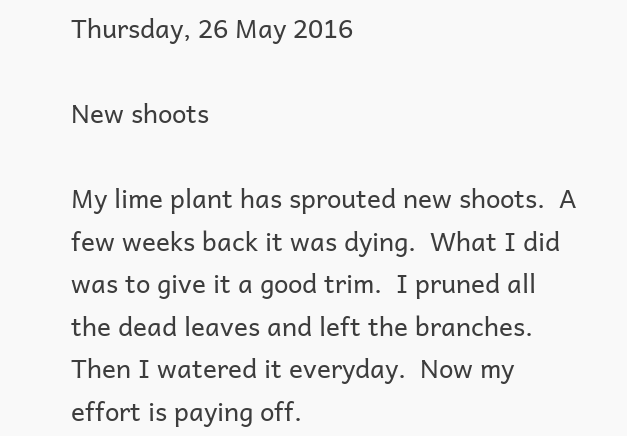Thursday, 26 May 2016

New shoots

My lime plant has sprouted new shoots.  A few weeks back it was dying.  What I did was to give it a good trim.  I pruned all the dead leaves and left the branches.  Then I watered it everyday.  Now my effort is paying off.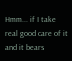Hmm... if I take real good care of it and it bears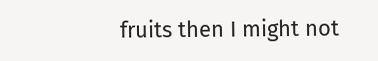fruits then I might not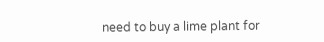need to buy a lime plant for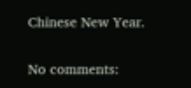Chinese New Year.

No comments: